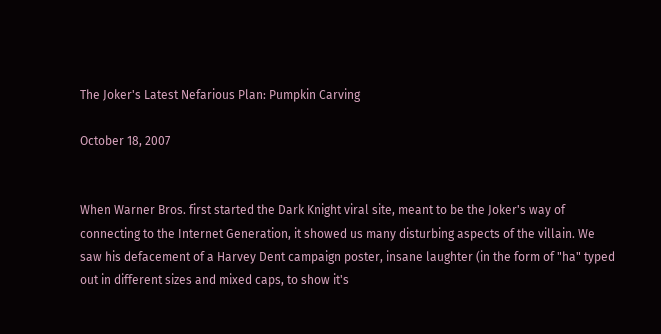The Joker's Latest Nefarious Plan: Pumpkin Carving

October 18, 2007


When Warner Bros. first started the Dark Knight viral site, meant to be the Joker's way of connecting to the Internet Generation, it showed us many disturbing aspects of the villain. We saw his defacement of a Harvey Dent campaign poster, insane laughter (in the form of "ha" typed out in different sizes and mixed caps, to show it's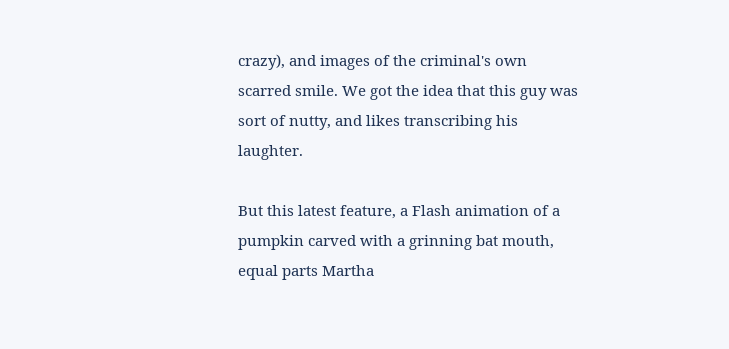crazy), and images of the criminal's own scarred smile. We got the idea that this guy was sort of nutty, and likes transcribing his laughter.

But this latest feature, a Flash animation of a pumpkin carved with a grinning bat mouth, equal parts Martha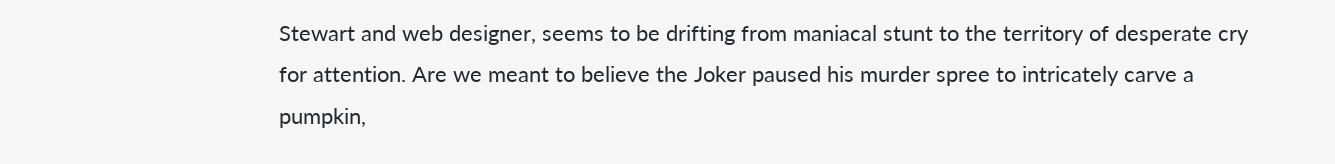Stewart and web designer, seems to be drifting from maniacal stunt to the territory of desperate cry for attention. Are we meant to believe the Joker paused his murder spree to intricately carve a pumpkin,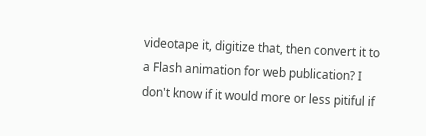videotape it, digitize that, then convert it to a Flash animation for web publication? I don't know if it would more or less pitiful if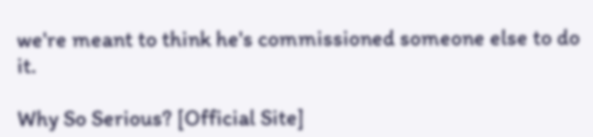we're meant to think he's commissioned someone else to do it.

Why So Serious? [Official Site]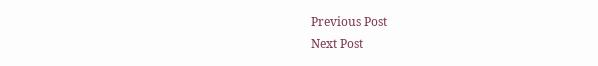Previous Post
Next Post